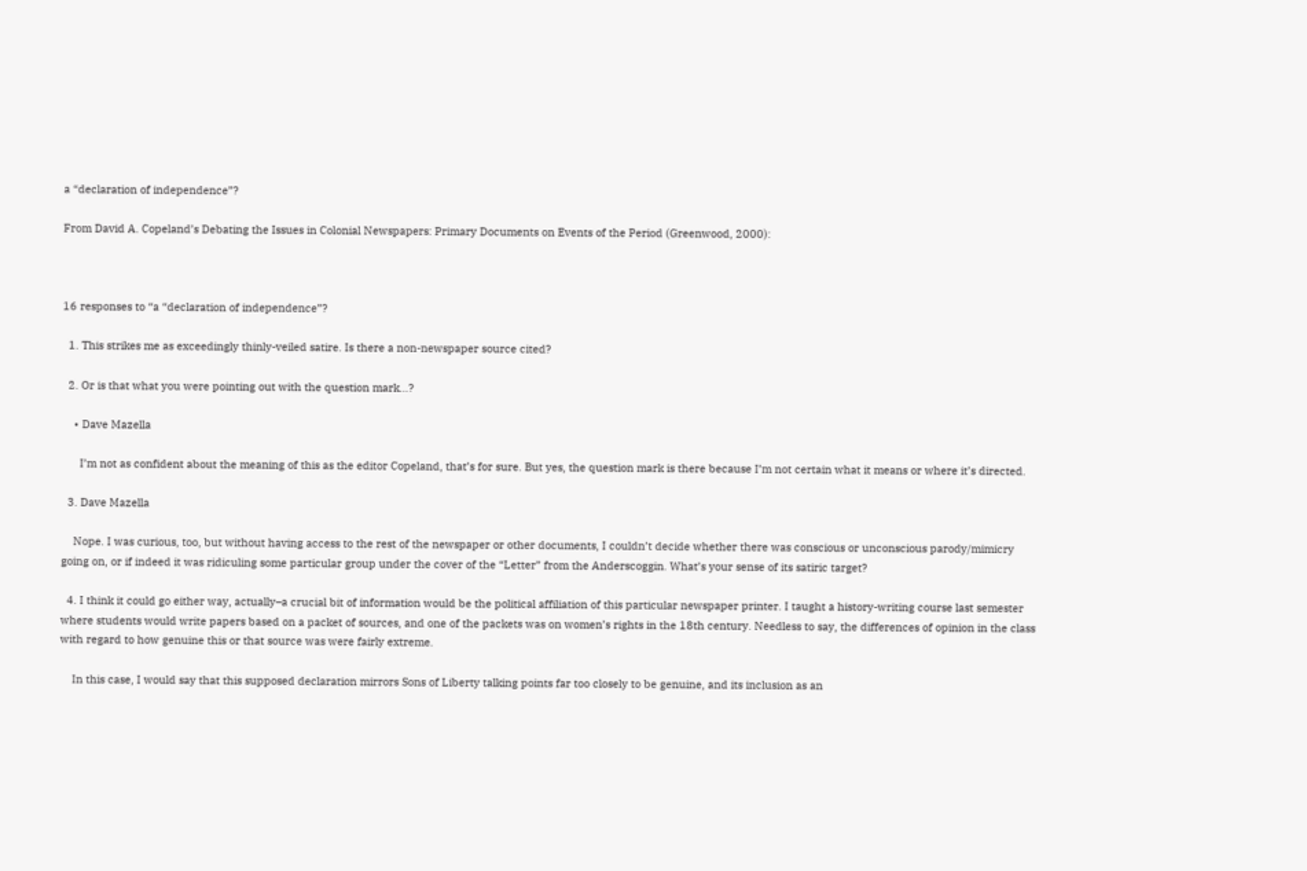a “declaration of independence”?

From David A. Copeland’s Debating the Issues in Colonial Newspapers: Primary Documents on Events of the Period (Greenwood, 2000):



16 responses to “a “declaration of independence”?

  1. This strikes me as exceedingly thinly-veiled satire. Is there a non-newspaper source cited?

  2. Or is that what you were pointing out with the question mark…?

    • Dave Mazella

      I’m not as confident about the meaning of this as the editor Copeland, that’s for sure. But yes, the question mark is there because I’m not certain what it means or where it’s directed.

  3. Dave Mazella

    Nope. I was curious, too, but without having access to the rest of the newspaper or other documents, I couldn’t decide whether there was conscious or unconscious parody/mimicry going on, or if indeed it was ridiculing some particular group under the cover of the “Letter” from the Anderscoggin. What’s your sense of its satiric target?

  4. I think it could go either way, actually–a crucial bit of information would be the political affiliation of this particular newspaper printer. I taught a history-writing course last semester where students would write papers based on a packet of sources, and one of the packets was on women’s rights in the 18th century. Needless to say, the differences of opinion in the class with regard to how genuine this or that source was were fairly extreme.

    In this case, I would say that this supposed declaration mirrors Sons of Liberty talking points far too closely to be genuine, and its inclusion as an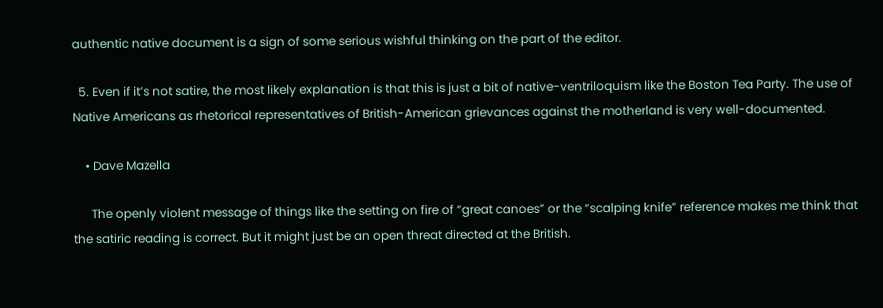authentic native document is a sign of some serious wishful thinking on the part of the editor.

  5. Even if it’s not satire, the most likely explanation is that this is just a bit of native-ventriloquism like the Boston Tea Party. The use of Native Americans as rhetorical representatives of British-American grievances against the motherland is very well-documented.

    • Dave Mazella

      The openly violent message of things like the setting on fire of “great canoes” or the “scalping knife” reference makes me think that the satiric reading is correct. But it might just be an open threat directed at the British.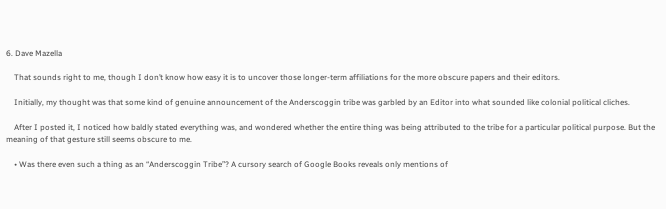6. Dave Mazella

    That sounds right to me, though I don’t know how easy it is to uncover those longer-term affiliations for the more obscure papers and their editors.

    Initially, my thought was that some kind of genuine announcement of the Anderscoggin tribe was garbled by an Editor into what sounded like colonial political cliches.

    After I posted it, I noticed how baldly stated everything was, and wondered whether the entire thing was being attributed to the tribe for a particular political purpose. But the meaning of that gesture still seems obscure to me.

    • Was there even such a thing as an “Anderscoggin Tribe”? A cursory search of Google Books reveals only mentions of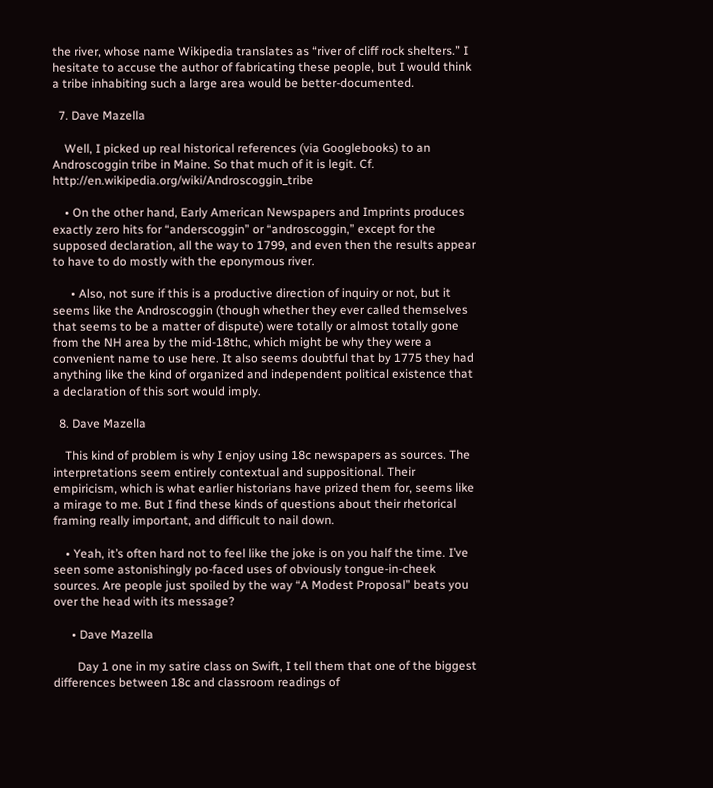the river, whose name Wikipedia translates as “river of cliff rock shelters.” I hesitate to accuse the author of fabricating these people, but I would think a tribe inhabiting such a large area would be better-documented.

  7. Dave Mazella

    Well, I picked up real historical references (via Googlebooks) to an Androscoggin tribe in Maine. So that much of it is legit. Cf. http://en.wikipedia.org/wiki/Androscoggin_tribe

    • On the other hand, Early American Newspapers and Imprints produces exactly zero hits for “anderscoggin” or “androscoggin,” except for the supposed declaration, all the way to 1799, and even then the results appear to have to do mostly with the eponymous river.

      • Also, not sure if this is a productive direction of inquiry or not, but it seems like the Androscoggin (though whether they ever called themselves that seems to be a matter of dispute) were totally or almost totally gone from the NH area by the mid-18thc, which might be why they were a convenient name to use here. It also seems doubtful that by 1775 they had anything like the kind of organized and independent political existence that a declaration of this sort would imply.

  8. Dave Mazella

    This kind of problem is why I enjoy using 18c newspapers as sources. The interpretations seem entirely contextual and suppositional. Their empiricism, which is what earlier historians have prized them for, seems like a mirage to me. But I find these kinds of questions about their rhetorical framing really important, and difficult to nail down.

    • Yeah, it’s often hard not to feel like the joke is on you half the time. I’ve seen some astonishingly po-faced uses of obviously tongue-in-cheek sources. Are people just spoiled by the way “A Modest Proposal” beats you over the head with its message?

      • Dave Mazella

        Day 1 one in my satire class on Swift, I tell them that one of the biggest differences between 18c and classroom readings of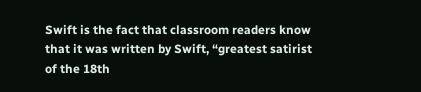Swift is the fact that classroom readers know that it was written by Swift, “greatest satirist of the 18th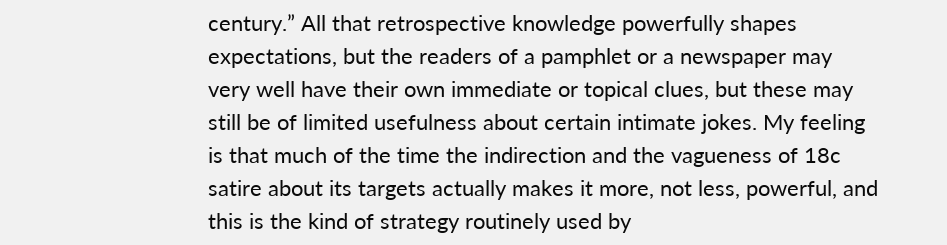century.” All that retrospective knowledge powerfully shapes expectations, but the readers of a pamphlet or a newspaper may very well have their own immediate or topical clues, but these may still be of limited usefulness about certain intimate jokes. My feeling is that much of the time the indirection and the vagueness of 18c satire about its targets actually makes it more, not less, powerful, and this is the kind of strategy routinely used by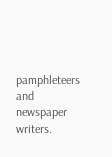pamphleteers and newspaper writers.